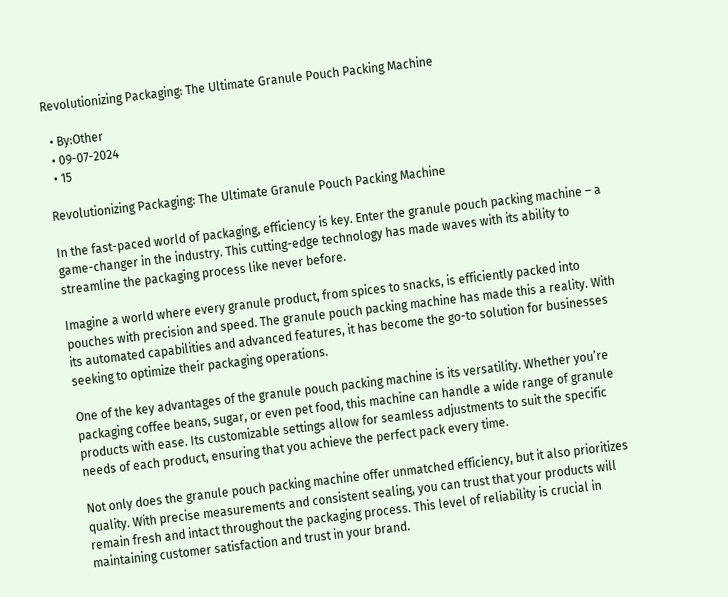Revolutionizing Packaging: The Ultimate Granule Pouch Packing Machine

  • By:Other
  • 09-07-2024
  • 15

Revolutionizing Packaging: The Ultimate Granule Pouch Packing Machine

In the fast-paced world of packaging, efficiency is key. Enter the granule pouch packing machine – a game-changer in the industry. This cutting-edge technology has made waves with its ability to streamline the packaging process like never before.

Imagine a world where every granule product, from spices to snacks, is efficiently packed into pouches with precision and speed. The granule pouch packing machine has made this a reality. With its automated capabilities and advanced features, it has become the go-to solution for businesses seeking to optimize their packaging operations.

One of the key advantages of the granule pouch packing machine is its versatility. Whether you’re packaging coffee beans, sugar, or even pet food, this machine can handle a wide range of granule products with ease. Its customizable settings allow for seamless adjustments to suit the specific needs of each product, ensuring that you achieve the perfect pack every time.

Not only does the granule pouch packing machine offer unmatched efficiency, but it also prioritizes quality. With precise measurements and consistent sealing, you can trust that your products will remain fresh and intact throughout the packaging process. This level of reliability is crucial in maintaining customer satisfaction and trust in your brand.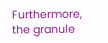Furthermore, the granule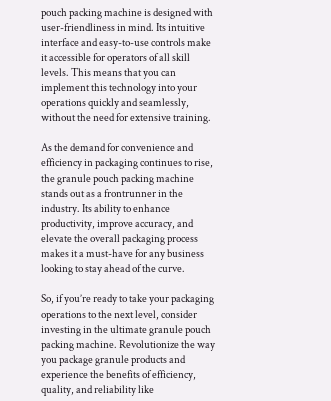pouch packing machine is designed with user-friendliness in mind. Its intuitive interface and easy-to-use controls make it accessible for operators of all skill levels. This means that you can implement this technology into your operations quickly and seamlessly, without the need for extensive training.

As the demand for convenience and efficiency in packaging continues to rise, the granule pouch packing machine stands out as a frontrunner in the industry. Its ability to enhance productivity, improve accuracy, and elevate the overall packaging process makes it a must-have for any business looking to stay ahead of the curve.

So, if you’re ready to take your packaging operations to the next level, consider investing in the ultimate granule pouch packing machine. Revolutionize the way you package granule products and experience the benefits of efficiency, quality, and reliability like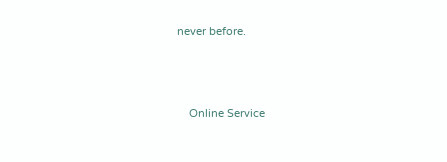never before.




    Online Service